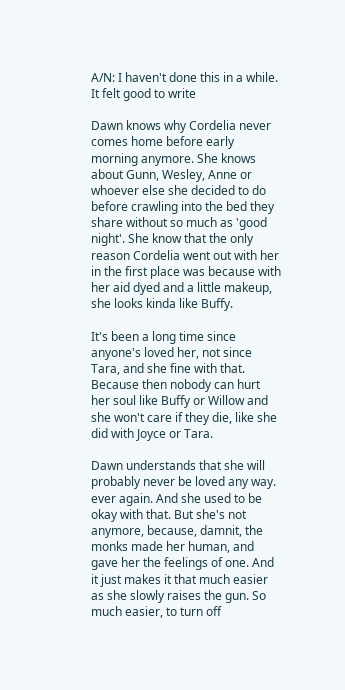A/N: I haven't done this in a while. It felt good to write

Dawn knows why Cordelia never comes home before early morning anymore. She knows about Gunn, Wesley, Anne or whoever else she decided to do before crawling into the bed they share without so much as 'good night'. She know that the only reason Cordelia went out with her in the first place was because with her aid dyed and a little makeup, she looks kinda like Buffy.

It's been a long time since anyone's loved her, not since Tara, and she fine with that. Because then nobody can hurt her soul like Buffy or Willow and she won't care if they die, like she did with Joyce or Tara.

Dawn understands that she will probably never be loved any way. ever again. And she used to be okay with that. But she's not anymore, because, damnit, the monks made her human, and gave her the feelings of one. And it just makes it that much easier as she slowly raises the gun. So much easier, to turn off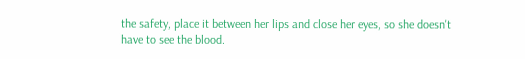the safety, place it between her lips and close her eyes, so she doesn't have to see the blood.